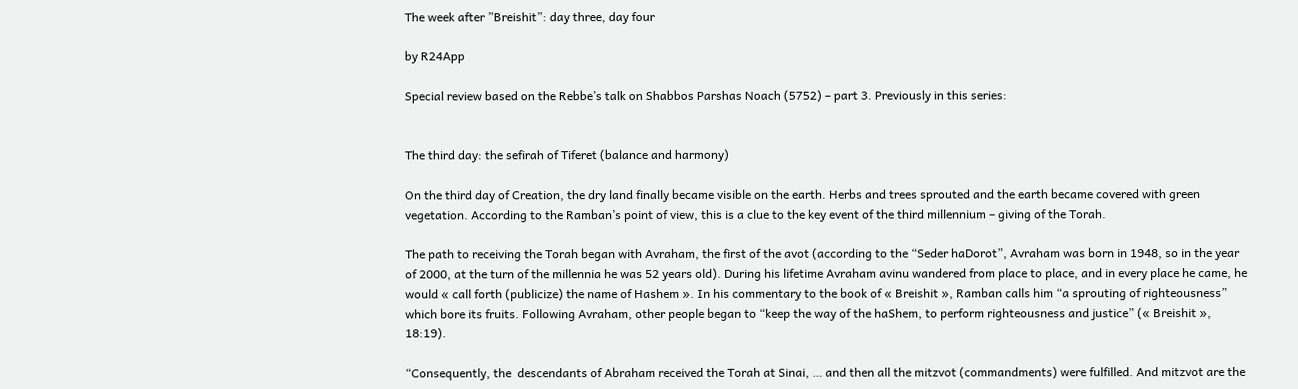The week after ”Breishit”: day three, day four

by R24App

Special review based on the Rebbe’s talk on Shabbos Parshas Noach (5752) – part 3. Previously in this series:


The third day: the sefirah of Tiferet (balance and harmony)

On the third day of Creation, the dry land finally became visible on the earth. Herbs and trees sprouted and the earth became covered with green vegetation. According to the Ramban’s point of view, this is a clue to the key event of the third millennium – giving of the Torah.

The path to receiving the Torah began with Avraham, the first of the avot (according to the “Seder haDorot”, Avraham was born in 1948, so in the year of 2000, at the turn of the millennia he was 52 years old). During his lifetime Avraham avinu wandered from place to place, and in every place he came, he would « call forth (publicize) the name of Hashem ». In his commentary to the book of « Breishit », Ramban calls him “a sprouting of righteousness” which bore its fruits. Following Avraham, other people began to “keep the way of the haShem, to perform righteousness and justice” (« Breishit », 18:19).

“Consequently, the  descendants of Abraham received the Torah at Sinai, … and then all the mitzvot (commandments) were fulfilled. And mitzvot are the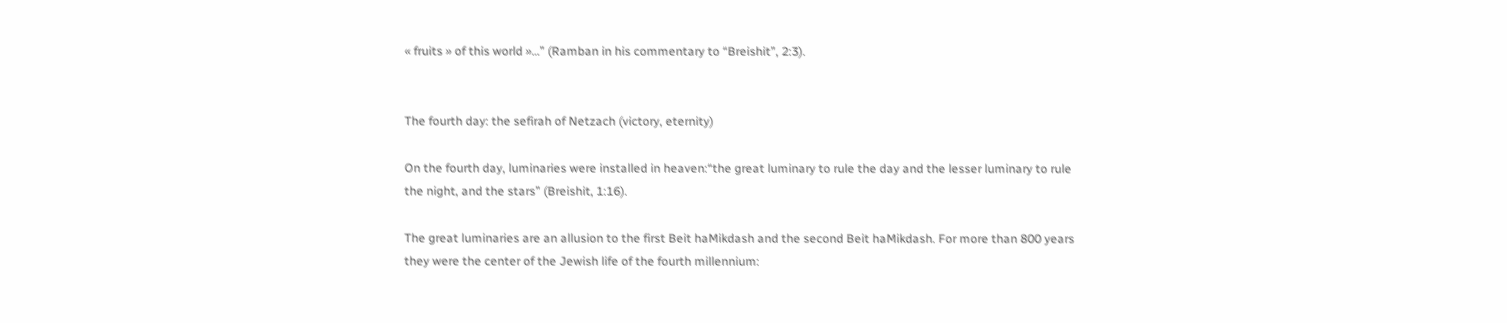« fruits » of this world »…” (Ramban in his commentary to “Breishit”, 2:3).


The fourth day: the sefirah of Netzach (victory, eternity)

On the fourth day, luminaries were installed in heaven:“the great luminary to rule the day and the lesser luminary to rule the night, and the stars” (Breishit, 1:16).

The great luminaries are an allusion to the first Beit haMikdash and the second Beit haMikdash. For more than 800 years they were the center of the Jewish life of the fourth millennium: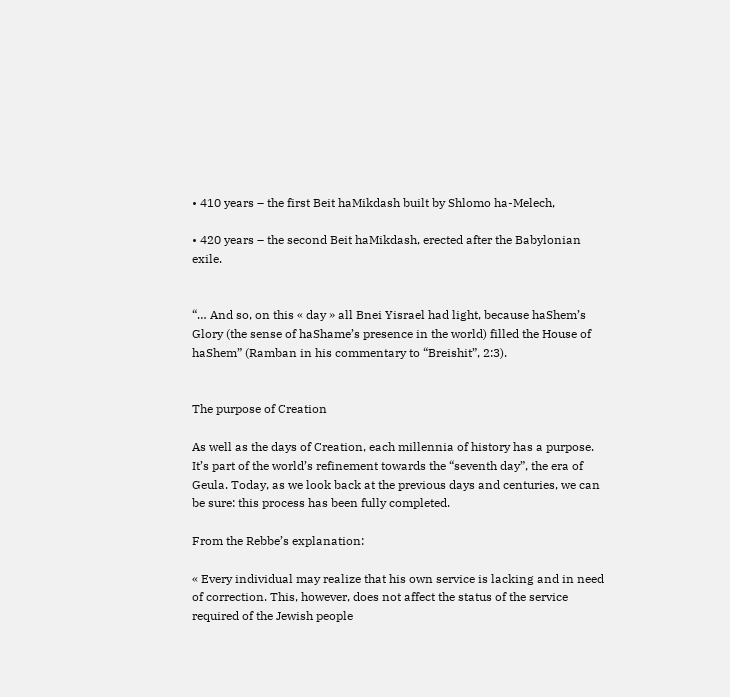• 410 years – the first Beit haMikdash built by Shlomo ha-Melech,

• 420 years – the second Beit haMikdash, erected after the Babylonian exile.


“… And so, on this « day » all Bnei Yisrael had light, because haShem’s Glory (the sense of haShame’s presence in the world) filled the House of haShem” (Ramban in his commentary to “Breishit”, 2:3).


The purpose of Creation

As well as the days of Creation, each millennia of history has a purpose. It’s part of the world’s refinement towards the “seventh day”, the era of Geula. Today, as we look back at the previous days and centuries, we can be sure: this process has been fully completed.

From the Rebbe’s explanation:

« Every individual may realize that his own service is lacking and in need of correction. This, however, does not affect the status of the service required of the Jewish people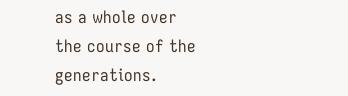as a whole over the course of the generations.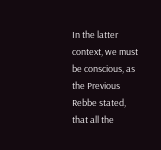In the latter context, we must be conscious, as the Previous Rebbe stated, that all the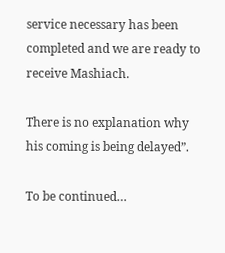service necessary has been completed and we are ready to receive Mashiach.

There is no explanation why his coming is being delayed”.

To be continued…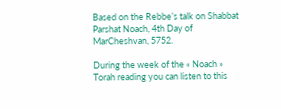Based on the Rebbe’s talk on Shabbat Parshat Noach, 4th Day of MarCheshvan, 5752.

During the week of the « Noach » Torah reading you can listen to this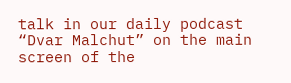talk in our daily podcast “Dvar Malchut” on the main screen of the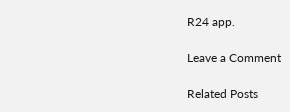R24 app.

Leave a Comment

Related Posts